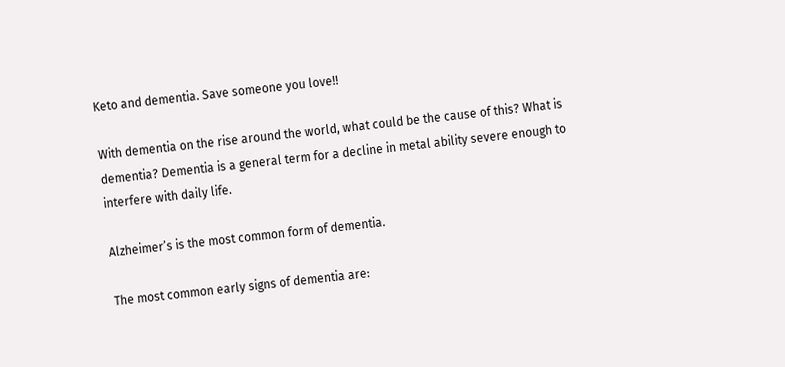Keto and dementia. Save someone you love!!

With dementia on the rise around the world, what could be the cause of this? What is dementia? Dementia is a general term for a decline in metal ability severe enough to interfere with daily life.

Alzheimer’s is the most common form of dementia.

The most common early signs of dementia are: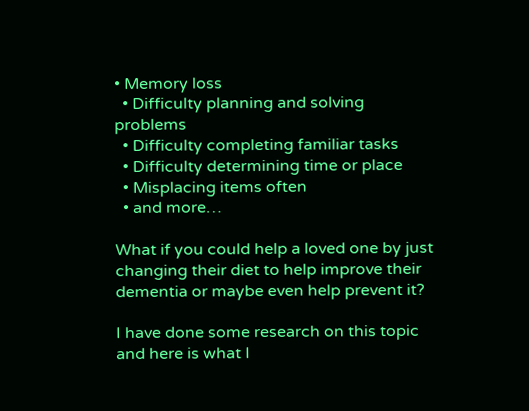• Memory loss
  • Difficulty planning and solving problems
  • Difficulty completing familiar tasks
  • Difficulty determining time or place
  • Misplacing items often
  • and more…

What if you could help a loved one by just changing their diet to help improve their dementia or maybe even help prevent it?

I have done some research on this topic and here is what I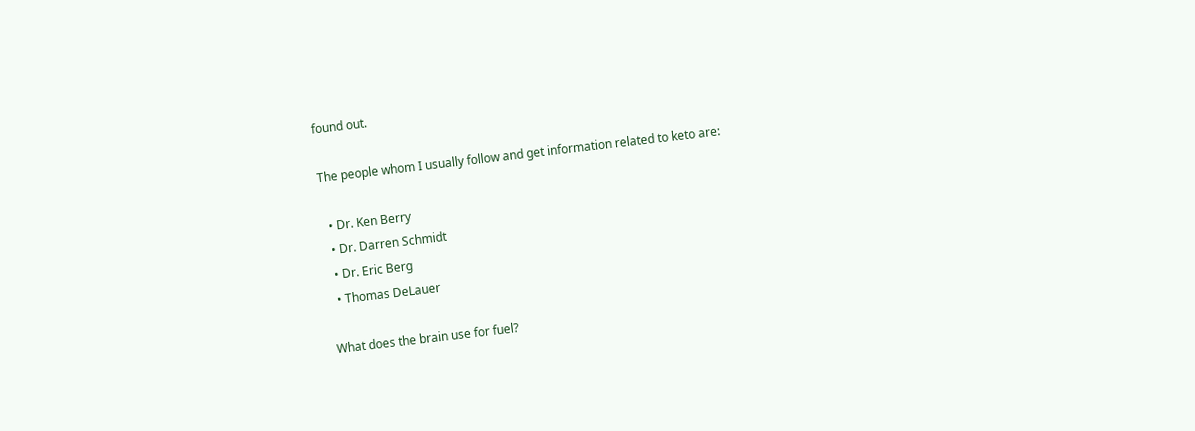found out.

The people whom I usually follow and get information related to keto are:

  • Dr. Ken Berry
  • Dr. Darren Schmidt
  • Dr. Eric Berg
  • Thomas DeLauer

What does the brain use for fuel?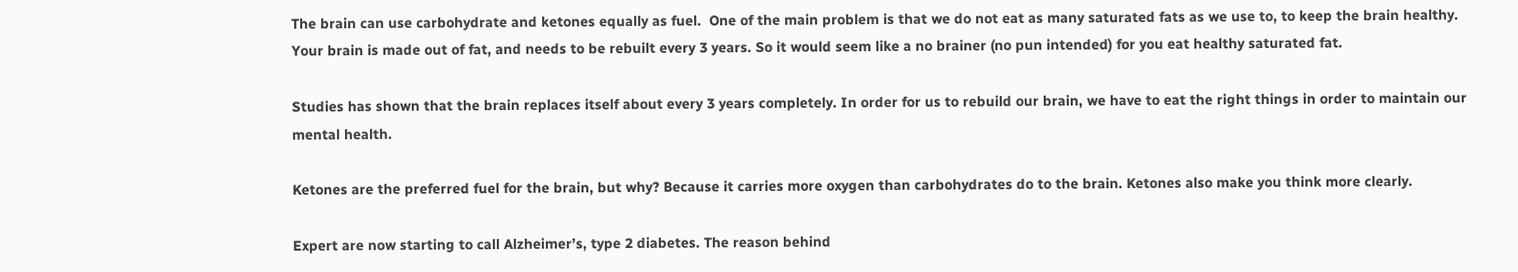The brain can use carbohydrate and ketones equally as fuel.  One of the main problem is that we do not eat as many saturated fats as we use to, to keep the brain healthy. Your brain is made out of fat, and needs to be rebuilt every 3 years. So it would seem like a no brainer (no pun intended) for you eat healthy saturated fat.

Studies has shown that the brain replaces itself about every 3 years completely. In order for us to rebuild our brain, we have to eat the right things in order to maintain our mental health.

Ketones are the preferred fuel for the brain, but why? Because it carries more oxygen than carbohydrates do to the brain. Ketones also make you think more clearly.

Expert are now starting to call Alzheimer’s, type 2 diabetes. The reason behind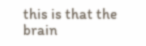this is that the brain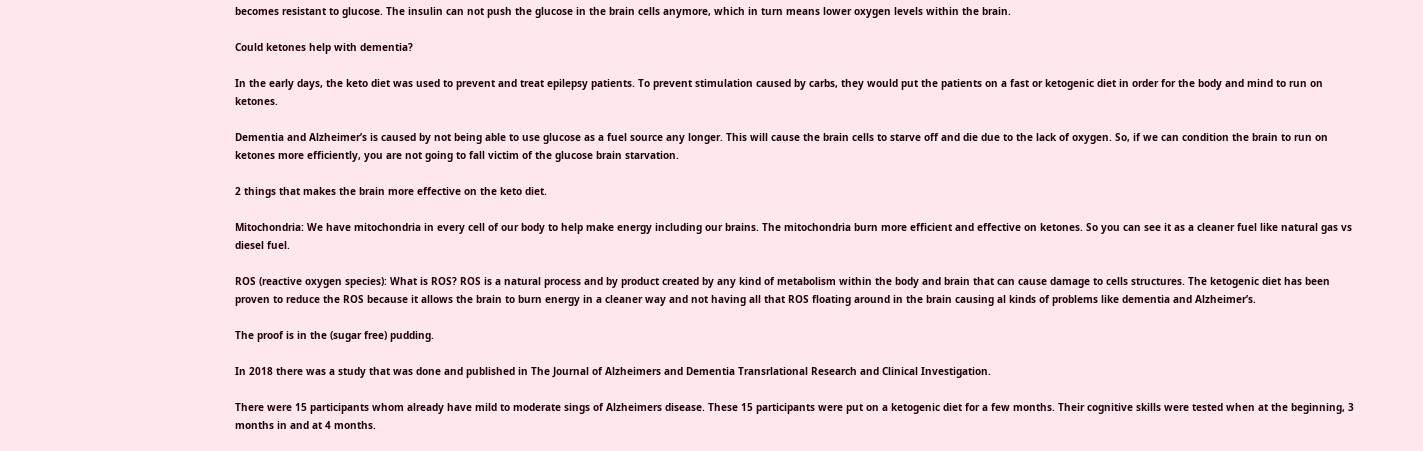becomes resistant to glucose. The insulin can not push the glucose in the brain cells anymore, which in turn means lower oxygen levels within the brain.

Could ketones help with dementia?

In the early days, the keto diet was used to prevent and treat epilepsy patients. To prevent stimulation caused by carbs, they would put the patients on a fast or ketogenic diet in order for the body and mind to run on ketones.

Dementia and Alzheimer’s is caused by not being able to use glucose as a fuel source any longer. This will cause the brain cells to starve off and die due to the lack of oxygen. So, if we can condition the brain to run on ketones more efficiently, you are not going to fall victim of the glucose brain starvation.

2 things that makes the brain more effective on the keto diet.

Mitochondria: We have mitochondria in every cell of our body to help make energy including our brains. The mitochondria burn more efficient and effective on ketones. So you can see it as a cleaner fuel like natural gas vs diesel fuel.

ROS (reactive oxygen species): What is ROS? ROS is a natural process and by product created by any kind of metabolism within the body and brain that can cause damage to cells structures. The ketogenic diet has been proven to reduce the ROS because it allows the brain to burn energy in a cleaner way and not having all that ROS floating around in the brain causing al kinds of problems like dementia and Alzheimer’s.

The proof is in the (sugar free) pudding.

In 2018 there was a study that was done and published in The Journal of Alzheimers and Dementia Transrlational Research and Clinical Investigation.

There were 15 participants whom already have mild to moderate sings of Alzheimers disease. These 15 participants were put on a ketogenic diet for a few months. Their cognitive skills were tested when at the beginning, 3 months in and at 4 months.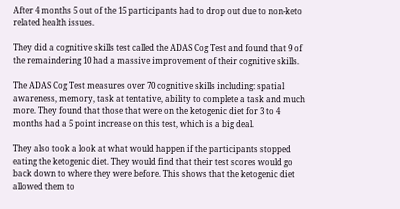After 4 months 5 out of the 15 participants had to drop out due to non-keto related health issues.

They did a cognitive skills test called the ADAS Cog Test and found that 9 of the remaindering 10 had a massive improvement of their cognitive skills.

The ADAS Cog Test measures over 70 cognitive skills including: spatial awareness, memory, task at tentative, ability to complete a task and much more. They found that those that were on the ketogenic diet for 3 to 4 months had a 5 point increase on this test, which is a big deal.

They also took a look at what would happen if the participants stopped eating the ketogenic diet. They would find that their test scores would go back down to where they were before. This shows that the ketogenic diet allowed them to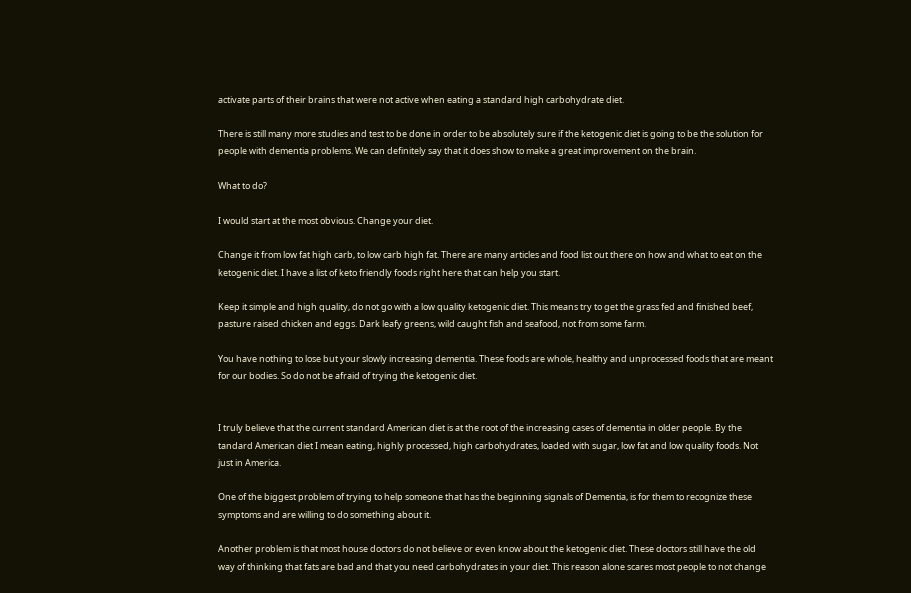activate parts of their brains that were not active when eating a standard high carbohydrate diet.

There is still many more studies and test to be done in order to be absolutely sure if the ketogenic diet is going to be the solution for people with dementia problems. We can definitely say that it does show to make a great improvement on the brain.

What to do?

I would start at the most obvious. Change your diet.

Change it from low fat high carb, to low carb high fat. There are many articles and food list out there on how and what to eat on the ketogenic diet. I have a list of keto friendly foods right here that can help you start.

Keep it simple and high quality, do not go with a low quality ketogenic diet. This means try to get the grass fed and finished beef, pasture raised chicken and eggs. Dark leafy greens, wild caught fish and seafood, not from some farm.

You have nothing to lose but your slowly increasing dementia. These foods are whole, healthy and unprocessed foods that are meant for our bodies. So do not be afraid of trying the ketogenic diet.


I truly believe that the current standard American diet is at the root of the increasing cases of dementia in older people. By the tandard American diet I mean eating, highly processed, high carbohydrates, loaded with sugar, low fat and low quality foods. Not just in America.

One of the biggest problem of trying to help someone that has the beginning signals of Dementia, is for them to recognize these symptoms and are willing to do something about it.

Another problem is that most house doctors do not believe or even know about the ketogenic diet. These doctors still have the old way of thinking that fats are bad and that you need carbohydrates in your diet. This reason alone scares most people to not change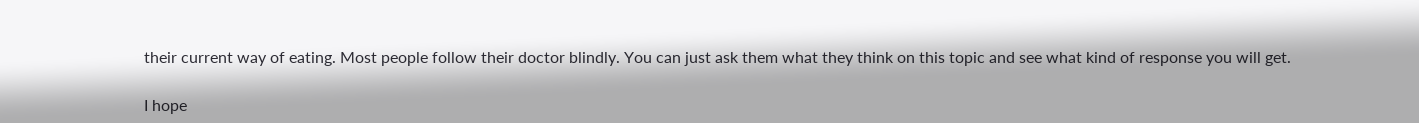their current way of eating. Most people follow their doctor blindly. You can just ask them what they think on this topic and see what kind of response you will get.

I hope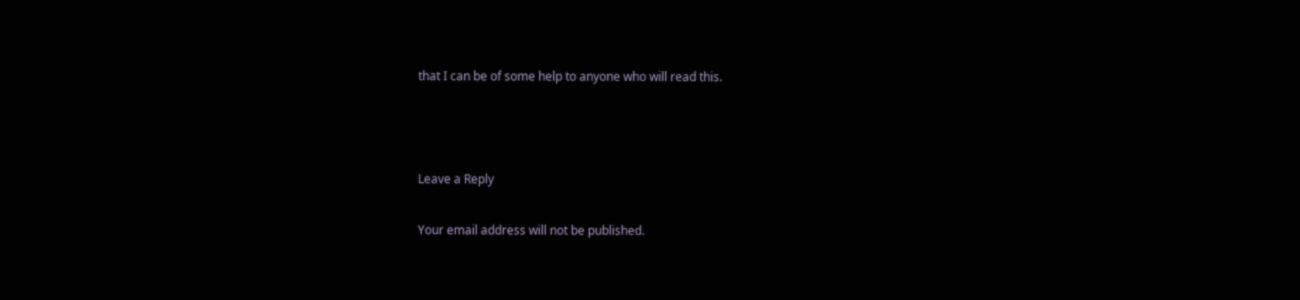that I can be of some help to anyone who will read this.



Leave a Reply

Your email address will not be published.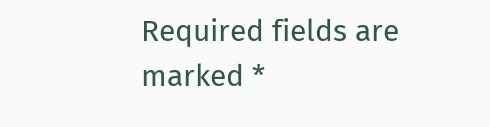Required fields are marked *